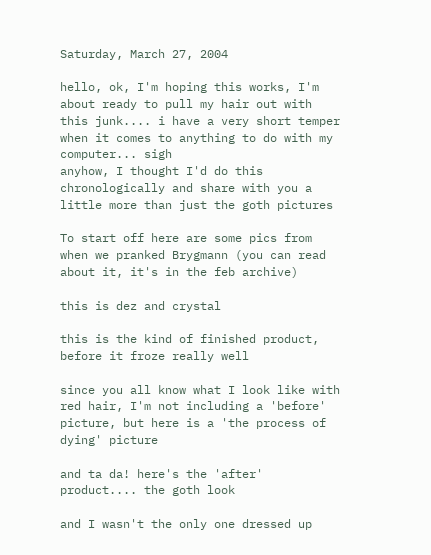Saturday, March 27, 2004

hello, ok, I'm hoping this works, I'm about ready to pull my hair out with this junk.... i have a very short temper when it comes to anything to do with my computer... sigh
anyhow, I thought I'd do this chronologically and share with you a little more than just the goth pictures

To start off here are some pics from when we pranked Brygmann (you can read about it, it's in the feb archive)

this is dez and crystal

this is the kind of finished product, before it froze really well

since you all know what I look like with red hair, I'm not including a 'before' picture, but here is a 'the process of dying' picture

and ta da! here's the 'after' product.... the goth look

and I wasn't the only one dressed up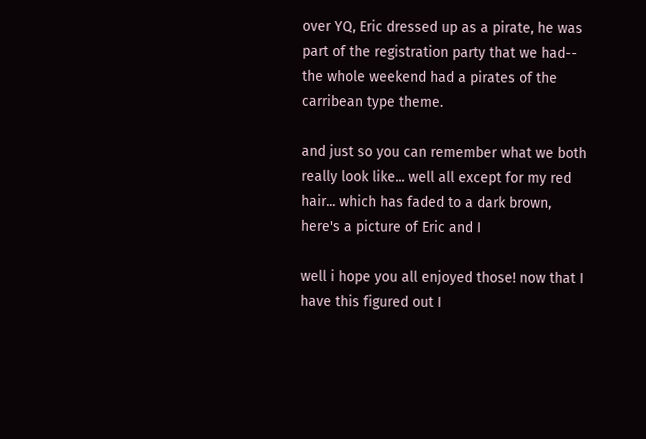over YQ, Eric dressed up as a pirate, he was part of the registration party that we had-- the whole weekend had a pirates of the carribean type theme.

and just so you can remember what we both really look like... well all except for my red hair... which has faded to a dark brown, here's a picture of Eric and I

well i hope you all enjoyed those! now that I have this figured out I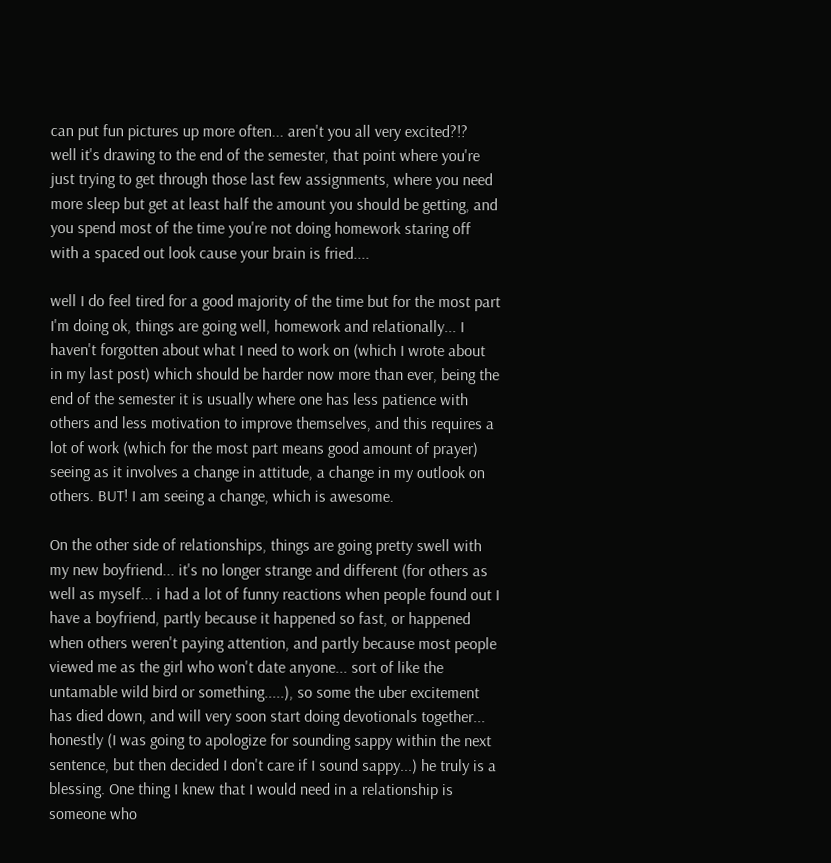can put fun pictures up more often... aren't you all very excited?!?
well it's drawing to the end of the semester, that point where you're just trying to get through those last few assignments, where you need more sleep but get at least half the amount you should be getting, and you spend most of the time you're not doing homework staring off with a spaced out look cause your brain is fried....

well I do feel tired for a good majority of the time but for the most part I'm doing ok, things are going well, homework and relationally... I haven't forgotten about what I need to work on (which I wrote about in my last post) which should be harder now more than ever, being the end of the semester it is usually where one has less patience with others and less motivation to improve themselves, and this requires a lot of work (which for the most part means good amount of prayer) seeing as it involves a change in attitude, a change in my outlook on others. BUT! I am seeing a change, which is awesome.

On the other side of relationships, things are going pretty swell with my new boyfriend... it's no longer strange and different (for others as well as myself... i had a lot of funny reactions when people found out I have a boyfriend, partly because it happened so fast, or happened when others weren't paying attention, and partly because most people viewed me as the girl who won't date anyone... sort of like the untamable wild bird or something.....), so some the uber excitement has died down, and will very soon start doing devotionals together... honestly (I was going to apologize for sounding sappy within the next sentence, but then decided I don't care if I sound sappy...) he truly is a blessing. One thing I knew that I would need in a relationship is someone who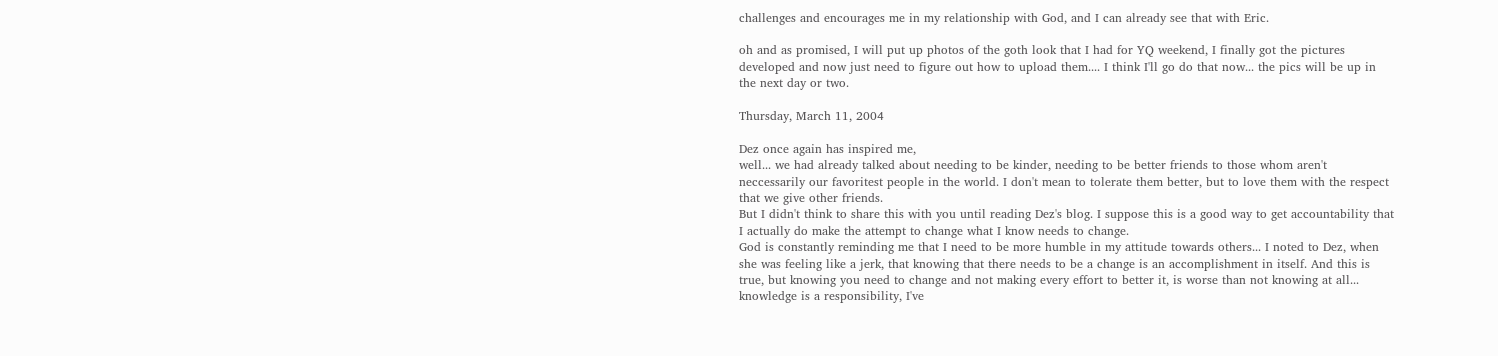challenges and encourages me in my relationship with God, and I can already see that with Eric.

oh and as promised, I will put up photos of the goth look that I had for YQ weekend, I finally got the pictures developed and now just need to figure out how to upload them.... I think I'll go do that now... the pics will be up in the next day or two.

Thursday, March 11, 2004

Dez once again has inspired me,
well... we had already talked about needing to be kinder, needing to be better friends to those whom aren't neccessarily our favoritest people in the world. I don't mean to tolerate them better, but to love them with the respect that we give other friends.
But I didn't think to share this with you until reading Dez's blog. I suppose this is a good way to get accountability that I actually do make the attempt to change what I know needs to change.
God is constantly reminding me that I need to be more humble in my attitude towards others... I noted to Dez, when she was feeling like a jerk, that knowing that there needs to be a change is an accomplishment in itself. And this is true, but knowing you need to change and not making every effort to better it, is worse than not knowing at all... knowledge is a responsibility, I've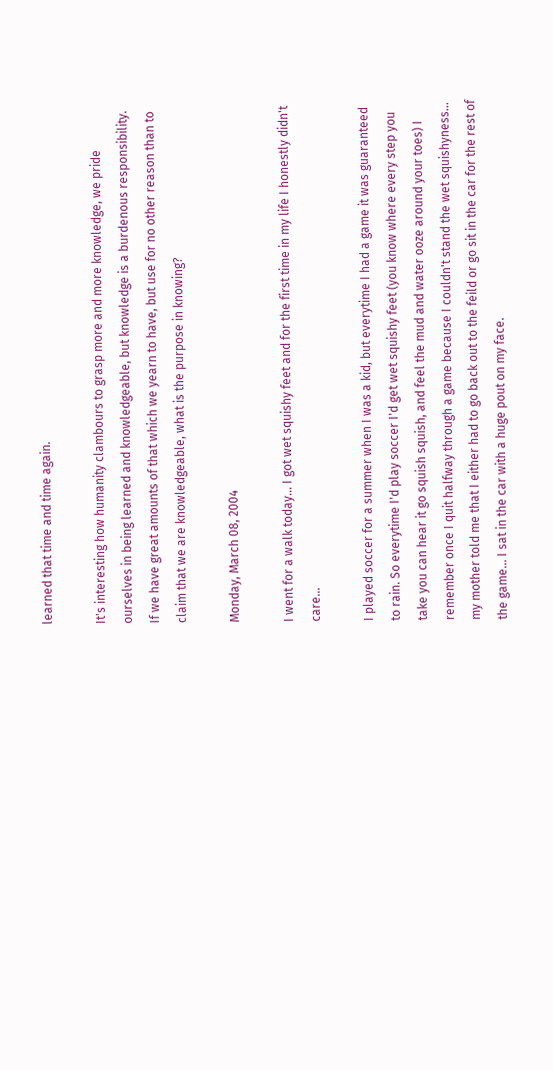learned that time and time again.

It's interesting how humanity clambours to grasp more and more knowledge, we pride ourselves in being learned and knowledgeable, but knowledge is a burdenous responsibility. If we have great amounts of that which we yearn to have, but use for no other reason than to claim that we are knowledgeable, what is the purpose in knowing?

Monday, March 08, 2004

I went for a walk today... I got wet squishy feet and for the first time in my life I honestly didn't care...

I played soccer for a summer when I was a kid, but everytime I had a game it was guaranteed to rain. So everytime I'd play soccer I'd get wet squishy feet (you know where every step you take you can hear it go squish squish, and feel the mud and water ooze around your toes) I remember once I quit halfway through a game because I couldn't stand the wet squishyness... my mother told me that I either had to go back out to the feild or go sit in the car for the rest of the game... I sat in the car with a huge pout on my face.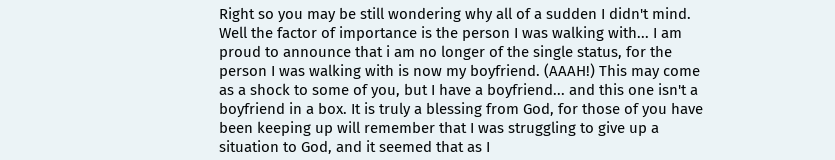Right so you may be still wondering why all of a sudden I didn't mind. Well the factor of importance is the person I was walking with... I am proud to announce that i am no longer of the single status, for the person I was walking with is now my boyfriend. (AAAH!) This may come as a shock to some of you, but I have a boyfriend... and this one isn't a boyfriend in a box. It is truly a blessing from God, for those of you have been keeping up will remember that I was struggling to give up a situation to God, and it seemed that as I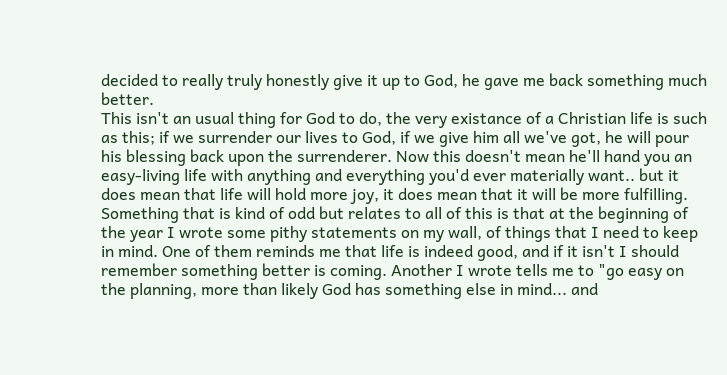decided to really truly honestly give it up to God, he gave me back something much better.
This isn't an usual thing for God to do, the very existance of a Christian life is such as this; if we surrender our lives to God, if we give him all we've got, he will pour his blessing back upon the surrenderer. Now this doesn't mean he'll hand you an easy-living life with anything and everything you'd ever materially want.. but it does mean that life will hold more joy, it does mean that it will be more fulfilling.
Something that is kind of odd but relates to all of this is that at the beginning of the year I wrote some pithy statements on my wall, of things that I need to keep in mind. One of them reminds me that life is indeed good, and if it isn't I should remember something better is coming. Another I wrote tells me to "go easy on the planning, more than likely God has something else in mind... and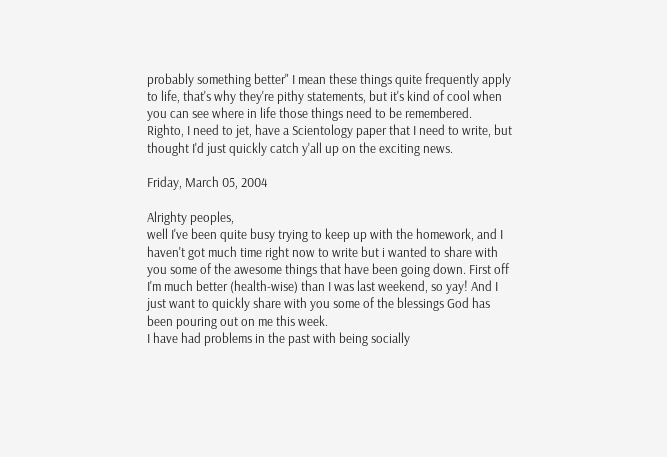probably something better" I mean these things quite frequently apply to life, that's why they're pithy statements, but it's kind of cool when you can see where in life those things need to be remembered.
Righto, I need to jet, have a Scientology paper that I need to write, but thought I'd just quickly catch y'all up on the exciting news.

Friday, March 05, 2004

Alrighty peoples,
well I've been quite busy trying to keep up with the homework, and I haven't got much time right now to write but i wanted to share with you some of the awesome things that have been going down. First off I'm much better (health-wise) than I was last weekend, so yay! And I just want to quickly share with you some of the blessings God has been pouring out on me this week.
I have had problems in the past with being socially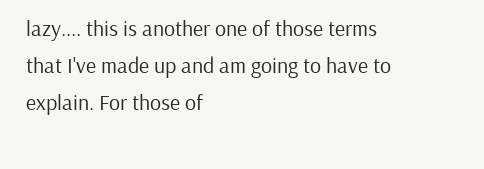lazy.... this is another one of those terms that I've made up and am going to have to explain. For those of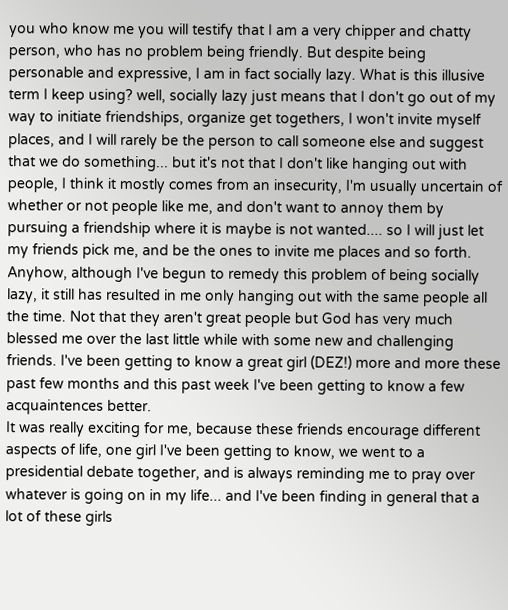you who know me you will testify that I am a very chipper and chatty person, who has no problem being friendly. But despite being personable and expressive, I am in fact socially lazy. What is this illusive term I keep using? well, socially lazy just means that I don't go out of my way to initiate friendships, organize get togethers, I won't invite myself places, and I will rarely be the person to call someone else and suggest that we do something... but it's not that I don't like hanging out with people, I think it mostly comes from an insecurity, I'm usually uncertain of whether or not people like me, and don't want to annoy them by pursuing a friendship where it is maybe is not wanted.... so I will just let my friends pick me, and be the ones to invite me places and so forth.
Anyhow, although I've begun to remedy this problem of being socially lazy, it still has resulted in me only hanging out with the same people all the time. Not that they aren't great people but God has very much blessed me over the last little while with some new and challenging friends. I've been getting to know a great girl (DEZ!) more and more these past few months and this past week I've been getting to know a few acquaintences better.
It was really exciting for me, because these friends encourage different aspects of life, one girl I've been getting to know, we went to a presidential debate together, and is always reminding me to pray over whatever is going on in my life... and I've been finding in general that a lot of these girls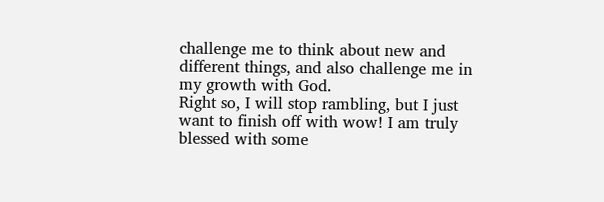challenge me to think about new and different things, and also challenge me in my growth with God.
Right so, I will stop rambling, but I just want to finish off with wow! I am truly blessed with some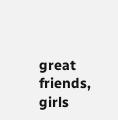great friends, girls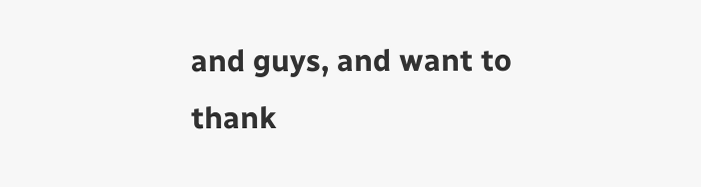and guys, and want to thank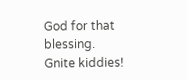God for that blessing.
Gnite kiddies!